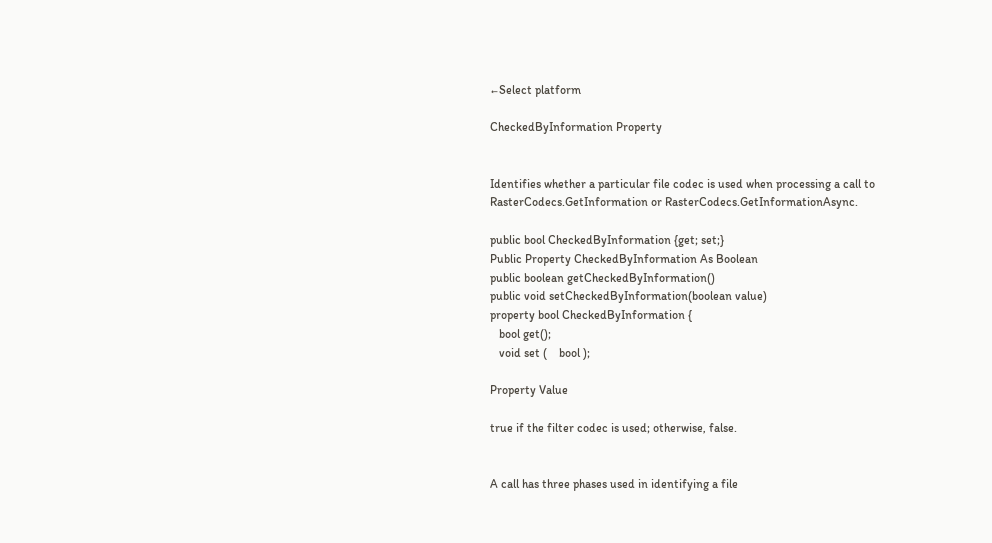←Select platform

CheckedByInformation Property


Identifies whether a particular file codec is used when processing a call to RasterCodecs.GetInformation or RasterCodecs.GetInformationAsync.

public bool CheckedByInformation {get; set;}
Public Property CheckedByInformation As Boolean
public boolean getCheckedByInformation()
public void setCheckedByInformation(boolean value)
property bool CheckedByInformation {
   bool get();
   void set (    bool );

Property Value

true if the filter codec is used; otherwise, false.


A call has three phases used in identifying a file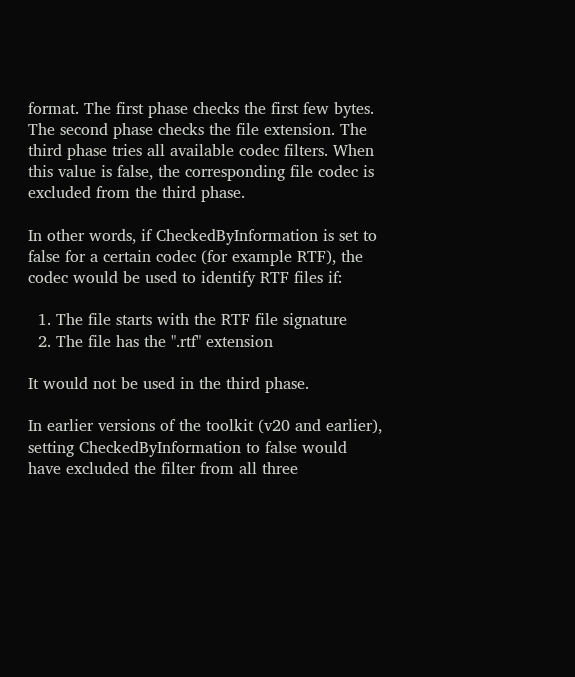format. The first phase checks the first few bytes. The second phase checks the file extension. The third phase tries all available codec filters. When this value is false, the corresponding file codec is excluded from the third phase.

In other words, if CheckedByInformation is set to false for a certain codec (for example RTF), the codec would be used to identify RTF files if:

  1. The file starts with the RTF file signature
  2. The file has the ".rtf" extension

It would not be used in the third phase.

In earlier versions of the toolkit (v20 and earlier), setting CheckedByInformation to false would have excluded the filter from all three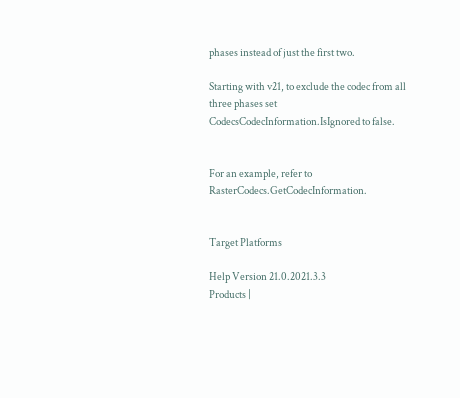phases instead of just the first two.

Starting with v21, to exclude the codec from all three phases set CodecsCodecInformation.IsIgnored to false.


For an example, refer to RasterCodecs.GetCodecInformation.


Target Platforms

Help Version 21.0.2021.3.3
Products |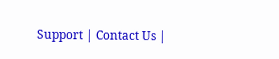Support | Contact Us |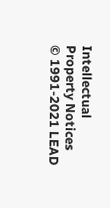Intellectual Property Notices
© 1991-2021 LEAD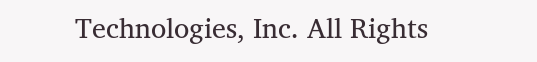Technologies, Inc. All Rights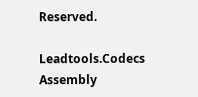Reserved.

Leadtools.Codecs Assembly